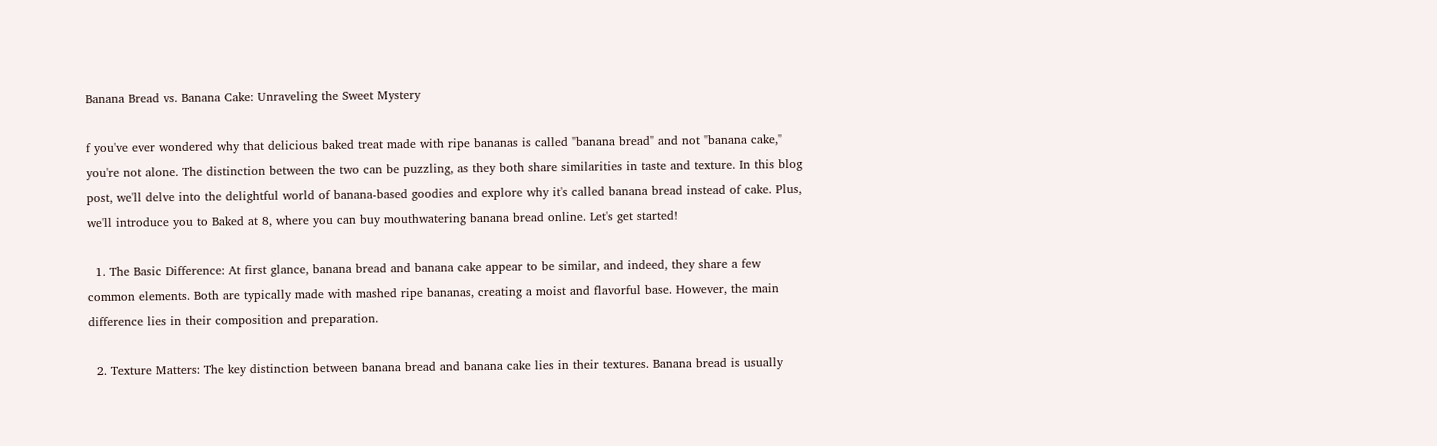Banana Bread vs. Banana Cake: Unraveling the Sweet Mystery

f you've ever wondered why that delicious baked treat made with ripe bananas is called "banana bread" and not "banana cake," you're not alone. The distinction between the two can be puzzling, as they both share similarities in taste and texture. In this blog post, we'll delve into the delightful world of banana-based goodies and explore why it's called banana bread instead of cake. Plus, we'll introduce you to Baked at 8, where you can buy mouthwatering banana bread online. Let's get started!

  1. The Basic Difference: At first glance, banana bread and banana cake appear to be similar, and indeed, they share a few common elements. Both are typically made with mashed ripe bananas, creating a moist and flavorful base. However, the main difference lies in their composition and preparation.

  2. Texture Matters: The key distinction between banana bread and banana cake lies in their textures. Banana bread is usually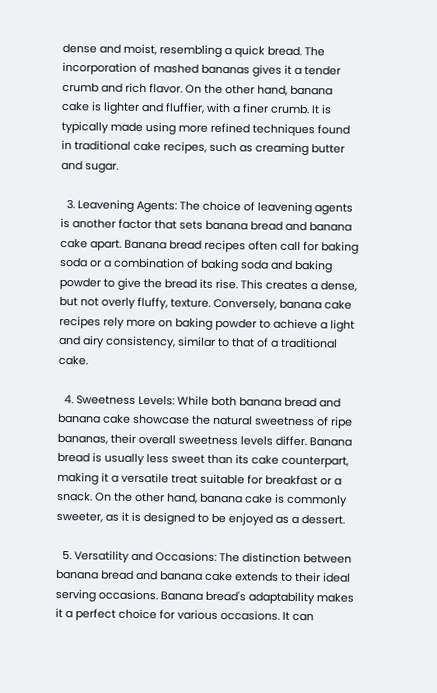dense and moist, resembling a quick bread. The incorporation of mashed bananas gives it a tender crumb and rich flavor. On the other hand, banana cake is lighter and fluffier, with a finer crumb. It is typically made using more refined techniques found in traditional cake recipes, such as creaming butter and sugar.

  3. Leavening Agents: The choice of leavening agents is another factor that sets banana bread and banana cake apart. Banana bread recipes often call for baking soda or a combination of baking soda and baking powder to give the bread its rise. This creates a dense, but not overly fluffy, texture. Conversely, banana cake recipes rely more on baking powder to achieve a light and airy consistency, similar to that of a traditional cake.

  4. Sweetness Levels: While both banana bread and banana cake showcase the natural sweetness of ripe bananas, their overall sweetness levels differ. Banana bread is usually less sweet than its cake counterpart, making it a versatile treat suitable for breakfast or a snack. On the other hand, banana cake is commonly sweeter, as it is designed to be enjoyed as a dessert.

  5. Versatility and Occasions: The distinction between banana bread and banana cake extends to their ideal serving occasions. Banana bread's adaptability makes it a perfect choice for various occasions. It can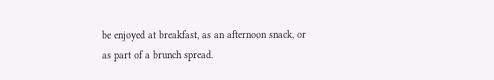be enjoyed at breakfast, as an afternoon snack, or as part of a brunch spread.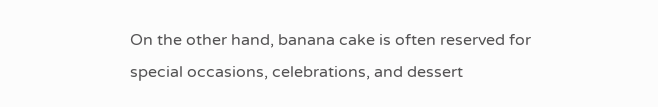On the other hand, banana cake is often reserved for special occasions, celebrations, and dessert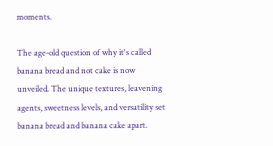moments.

The age-old question of why it's called banana bread and not cake is now unveiled. The unique textures, leavening agents, sweetness levels, and versatility set banana bread and banana cake apart.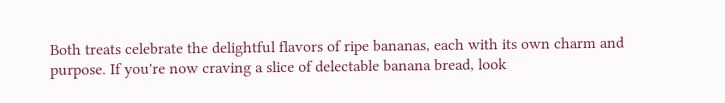Both treats celebrate the delightful flavors of ripe bananas, each with its own charm and purpose. If you're now craving a slice of delectable banana bread, look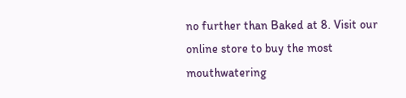no further than Baked at 8. Visit our online store to buy the most mouthwatering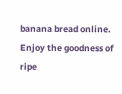banana bread online. Enjoy the goodness of ripe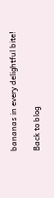bananas in every delightful bite!

Back to blog